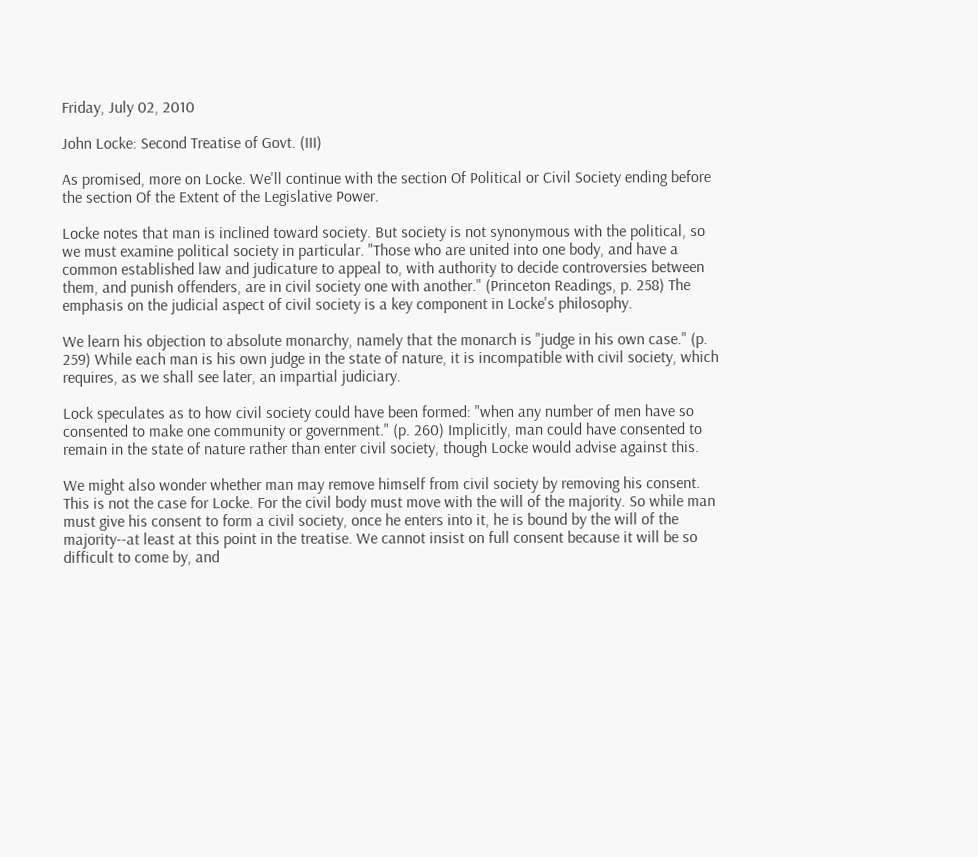Friday, July 02, 2010

John Locke: Second Treatise of Govt. (III)

As promised, more on Locke. We'll continue with the section Of Political or Civil Society ending before the section Of the Extent of the Legislative Power.

Locke notes that man is inclined toward society. But society is not synonymous with the political, so we must examine political society in particular. "Those who are united into one body, and have a common established law and judicature to appeal to, with authority to decide controversies between them, and punish offenders, are in civil society one with another." (Princeton Readings, p. 258) The emphasis on the judicial aspect of civil society is a key component in Locke's philosophy.

We learn his objection to absolute monarchy, namely that the monarch is "judge in his own case." (p. 259) While each man is his own judge in the state of nature, it is incompatible with civil society, which requires, as we shall see later, an impartial judiciary.

Lock speculates as to how civil society could have been formed: "when any number of men have so consented to make one community or government." (p. 260) Implicitly, man could have consented to remain in the state of nature rather than enter civil society, though Locke would advise against this.

We might also wonder whether man may remove himself from civil society by removing his consent. This is not the case for Locke. For the civil body must move with the will of the majority. So while man must give his consent to form a civil society, once he enters into it, he is bound by the will of the majority--at least at this point in the treatise. We cannot insist on full consent because it will be so difficult to come by, and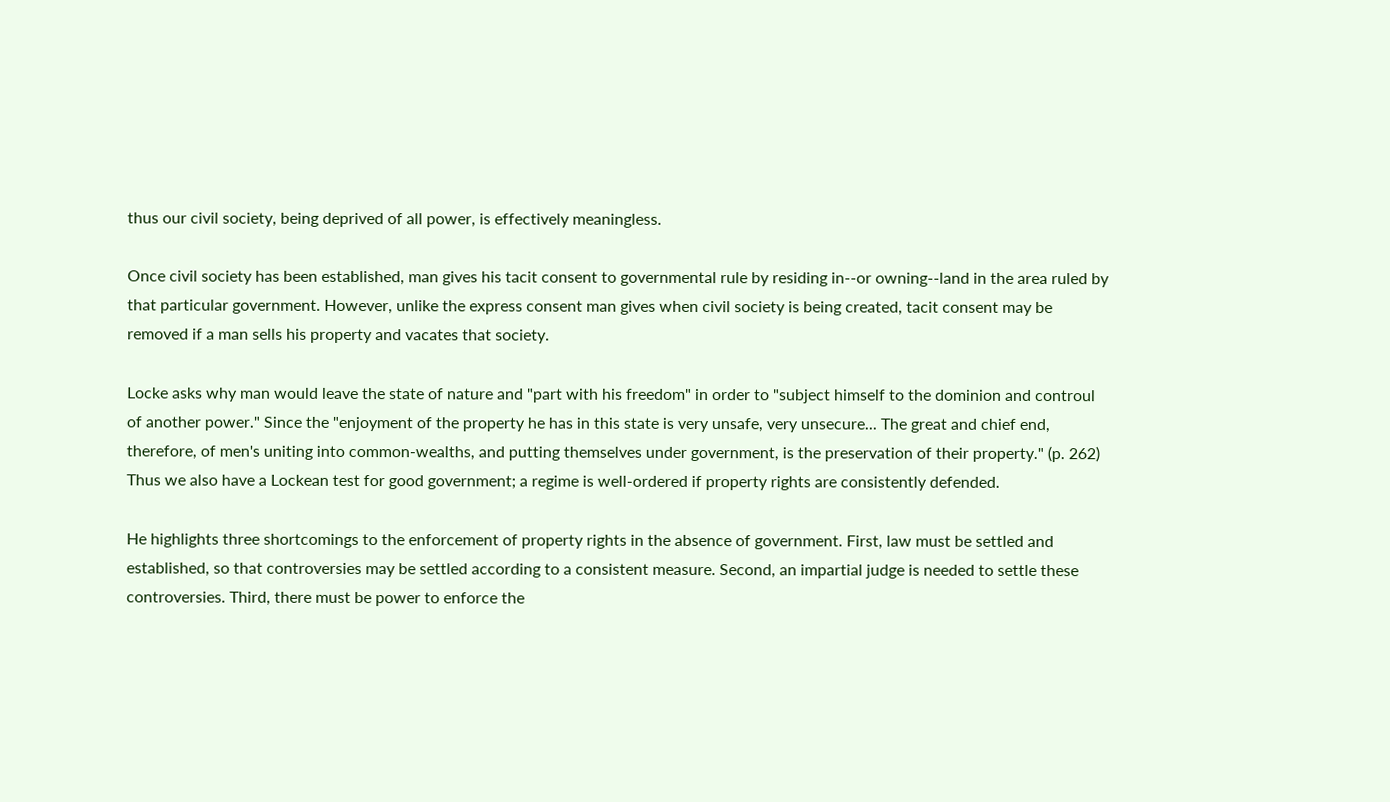thus our civil society, being deprived of all power, is effectively meaningless.

Once civil society has been established, man gives his tacit consent to governmental rule by residing in--or owning--land in the area ruled by that particular government. However, unlike the express consent man gives when civil society is being created, tacit consent may be removed if a man sells his property and vacates that society.

Locke asks why man would leave the state of nature and "part with his freedom" in order to "subject himself to the dominion and controul of another power." Since the "enjoyment of the property he has in this state is very unsafe, very unsecure... The great and chief end, therefore, of men's uniting into common-wealths, and putting themselves under government, is the preservation of their property." (p. 262) Thus we also have a Lockean test for good government; a regime is well-ordered if property rights are consistently defended.

He highlights three shortcomings to the enforcement of property rights in the absence of government. First, law must be settled and established, so that controversies may be settled according to a consistent measure. Second, an impartial judge is needed to settle these controversies. Third, there must be power to enforce the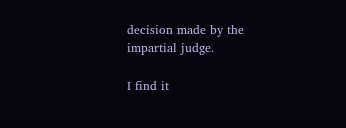decision made by the impartial judge.

I find it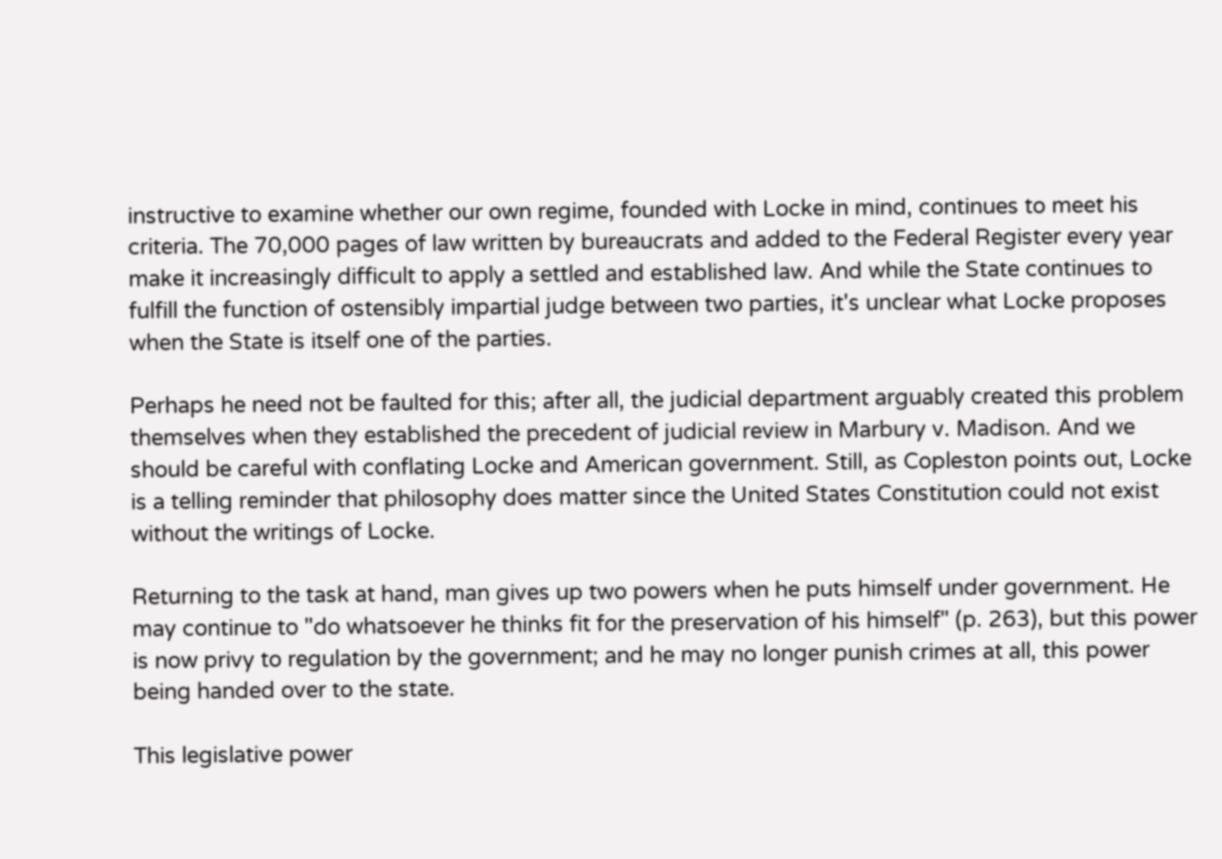instructive to examine whether our own regime, founded with Locke in mind, continues to meet his criteria. The 70,000 pages of law written by bureaucrats and added to the Federal Register every year make it increasingly difficult to apply a settled and established law. And while the State continues to fulfill the function of ostensibly impartial judge between two parties, it's unclear what Locke proposes when the State is itself one of the parties.

Perhaps he need not be faulted for this; after all, the judicial department arguably created this problem themselves when they established the precedent of judicial review in Marbury v. Madison. And we should be careful with conflating Locke and American government. Still, as Copleston points out, Locke is a telling reminder that philosophy does matter since the United States Constitution could not exist without the writings of Locke.

Returning to the task at hand, man gives up two powers when he puts himself under government. He may continue to "do whatsoever he thinks fit for the preservation of his himself" (p. 263), but this power is now privy to regulation by the government; and he may no longer punish crimes at all, this power being handed over to the state.

This legislative power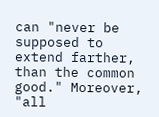can "never be supposed to extend farther, than the common good." Moreover, "all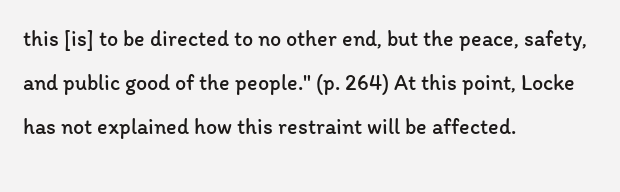this [is] to be directed to no other end, but the peace, safety, and public good of the people." (p. 264) At this point, Locke has not explained how this restraint will be affected.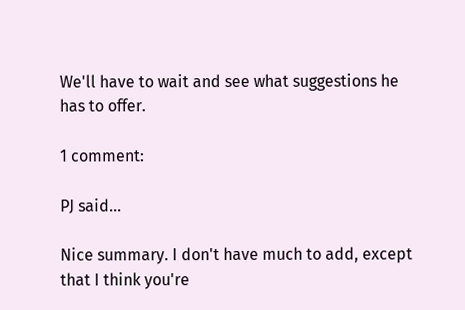We'll have to wait and see what suggestions he has to offer.

1 comment:

PJ said...

Nice summary. I don't have much to add, except that I think you're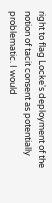right to flag Locke's deployment of the notion of tacit consent as potentially problematic. I would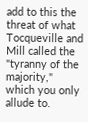add to this the threat of what Tocqueville and Mill called the "tyranny of the majority," which you only allude to.